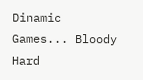Dinamic Games... Bloody Hard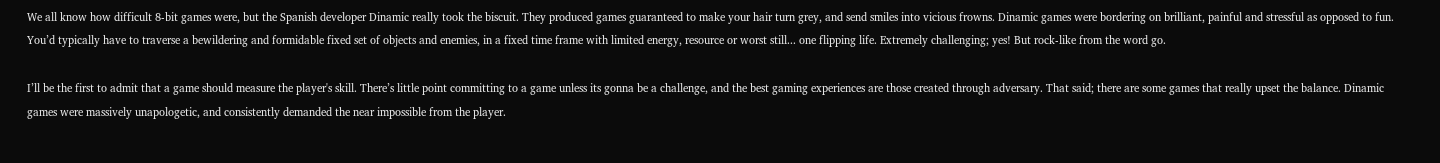We all know how difficult 8-bit games were, but the Spanish developer Dinamic really took the biscuit. They produced games guaranteed to make your hair turn grey, and send smiles into vicious frowns. Dinamic games were bordering on brilliant, painful and stressful as opposed to fun. You’d typically have to traverse a bewildering and formidable fixed set of objects and enemies, in a fixed time frame with limited energy, resource or worst still... one flipping life. Extremely challenging; yes! But rock-like from the word go.

I’ll be the first to admit that a game should measure the player's skill. There’s little point committing to a game unless its gonna be a challenge, and the best gaming experiences are those created through adversary. That said; there are some games that really upset the balance. Dinamic games were massively unapologetic, and consistently demanded the near impossible from the player.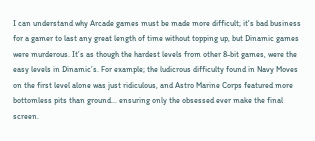I can understand why Arcade games must be made more difficult; it's bad business for a gamer to last any great length of time without topping up, but Dinamic games were murderous. It’s as though the hardest levels from other 8-bit games, were the easy levels in Dinamic’s. For example; the ludicrous difficulty found in Navy Moves on the first level alone was just ridiculous, and Astro Marine Corps featured more bottomless pits than ground... ensuring only the obsessed ever make the final screen.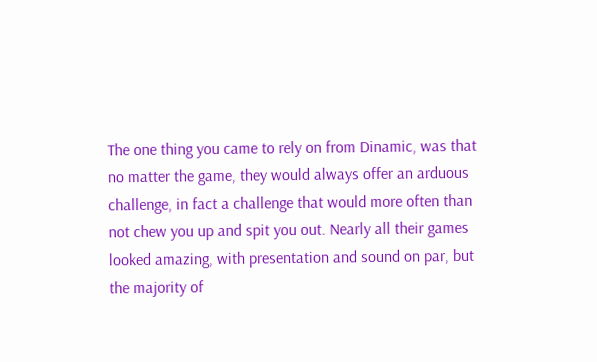The one thing you came to rely on from Dinamic, was that no matter the game, they would always offer an arduous challenge, in fact a challenge that would more often than not chew you up and spit you out. Nearly all their games looked amazing, with presentation and sound on par, but the majority of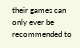their games can only ever be recommended to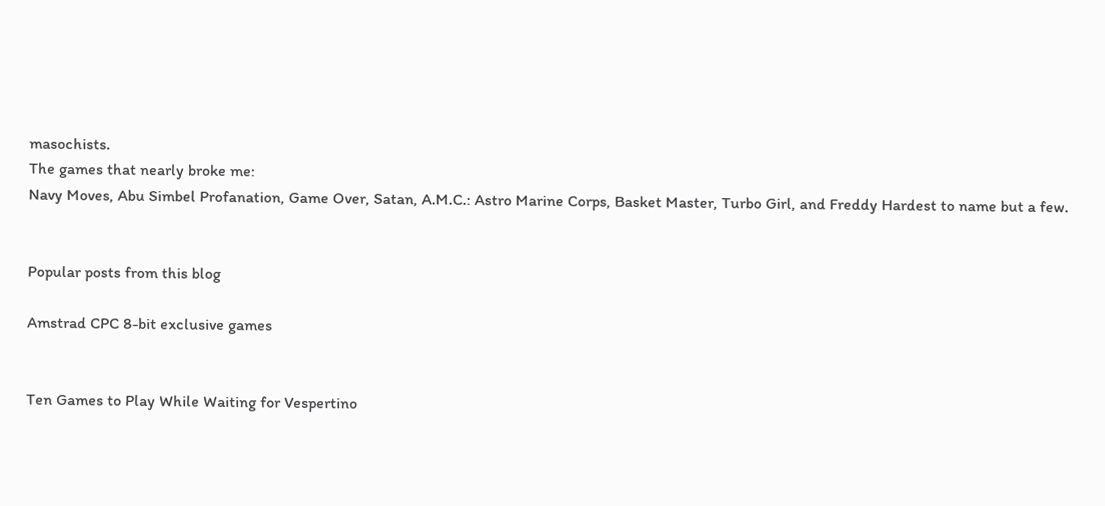masochists.
The games that nearly broke me:
Navy Moves, Abu Simbel Profanation, Game Over, Satan, A.M.C.: Astro Marine Corps, Basket Master, Turbo Girl, and Freddy Hardest to name but a few.


Popular posts from this blog

Amstrad CPC 8-bit exclusive games


Ten Games to Play While Waiting for Vespertino